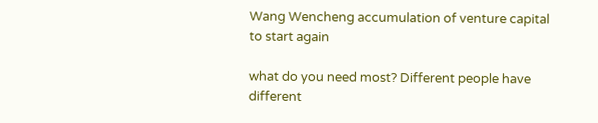Wang Wencheng accumulation of venture capital to start again

what do you need most? Different people have different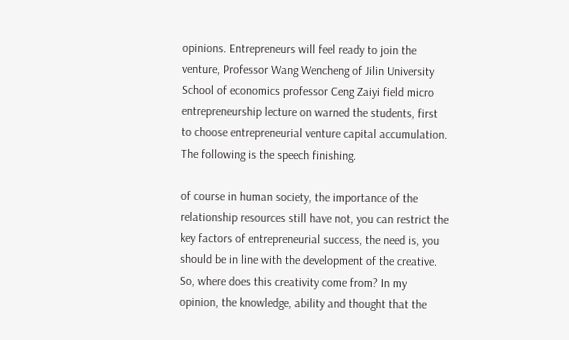opinions. Entrepreneurs will feel ready to join the venture, Professor Wang Wencheng of Jilin University School of economics professor Ceng Zaiyi field micro entrepreneurship lecture on warned the students, first to choose entrepreneurial venture capital accumulation. The following is the speech finishing.

of course in human society, the importance of the relationship resources still have not, you can restrict the key factors of entrepreneurial success, the need is, you should be in line with the development of the creative. So, where does this creativity come from? In my opinion, the knowledge, ability and thought that the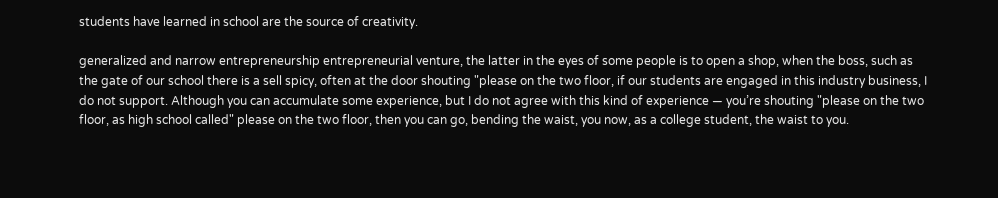students have learned in school are the source of creativity.

generalized and narrow entrepreneurship entrepreneurial venture, the latter in the eyes of some people is to open a shop, when the boss, such as the gate of our school there is a sell spicy, often at the door shouting "please on the two floor, if our students are engaged in this industry business, I do not support. Although you can accumulate some experience, but I do not agree with this kind of experience — you’re shouting "please on the two floor, as high school called" please on the two floor, then you can go, bending the waist, you now, as a college student, the waist to you.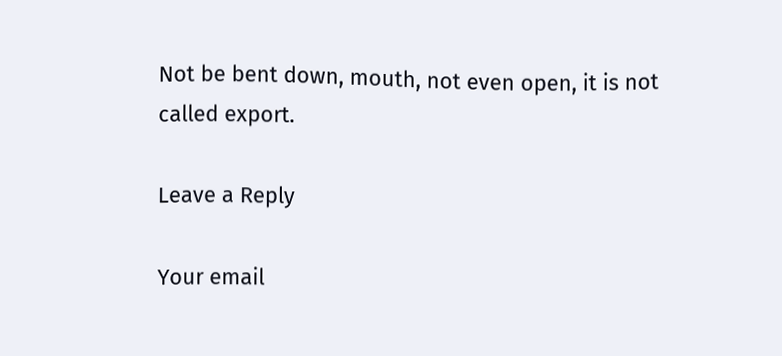Not be bent down, mouth, not even open, it is not called export.

Leave a Reply

Your email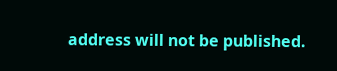address will not be published.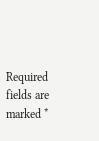Required fields are marked *